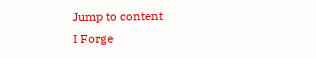Jump to content
I Forge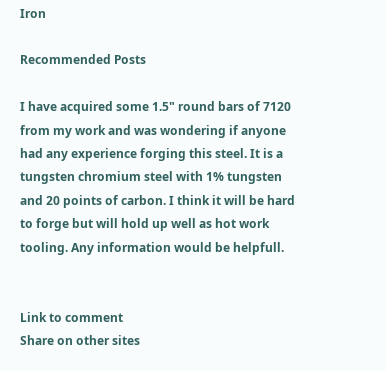Iron

Recommended Posts

I have acquired some 1.5" round bars of 7120 from my work and was wondering if anyone had any experience forging this steel. It is a tungsten chromium steel with 1% tungsten and 20 points of carbon. I think it will be hard to forge but will hold up well as hot work tooling. Any information would be helpfull.


Link to comment
Share on other sites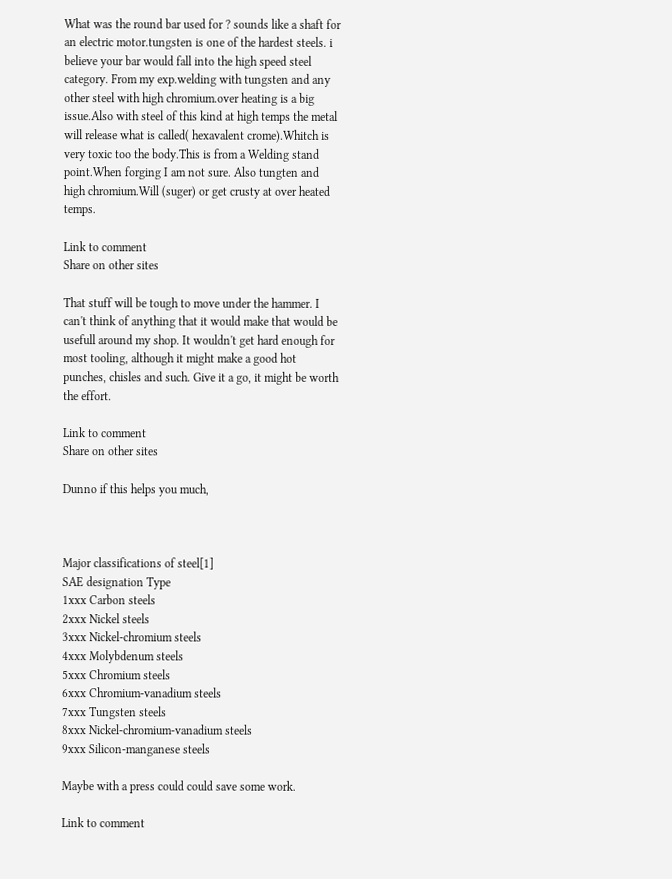What was the round bar used for ? sounds like a shaft for an electric motor.tungsten is one of the hardest steels. i believe your bar would fall into the high speed steel category. From my exp.welding with tungsten and any other steel with high chromium.over heating is a big issue.Also with steel of this kind at high temps the metal will release what is called( hexavalent crome).Whitch is very toxic too the body.This is from a Welding stand point.When forging I am not sure. Also tungten and high chromium.Will (suger) or get crusty at over heated temps.

Link to comment
Share on other sites

That stuff will be tough to move under the hammer. I can't think of anything that it would make that would be usefull around my shop. It wouldn't get hard enough for most tooling, although it might make a good hot punches, chisles and such. Give it a go, it might be worth the effort.

Link to comment
Share on other sites

Dunno if this helps you much,



Major classifications of steel[1]
SAE designation Type
1xxx Carbon steels
2xxx Nickel steels
3xxx Nickel-chromium steels
4xxx Molybdenum steels
5xxx Chromium steels
6xxx Chromium-vanadium steels
7xxx Tungsten steels
8xxx Nickel-chromium-vanadium steels
9xxx Silicon-manganese steels

Maybe with a press could could save some work.

Link to comment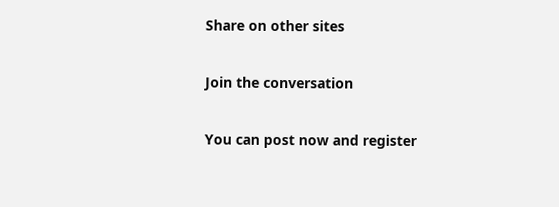Share on other sites

Join the conversation

You can post now and register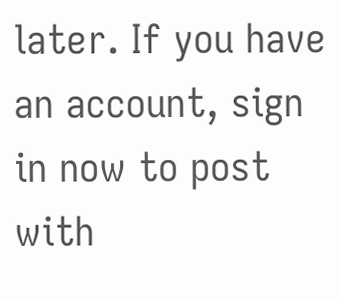later. If you have an account, sign in now to post with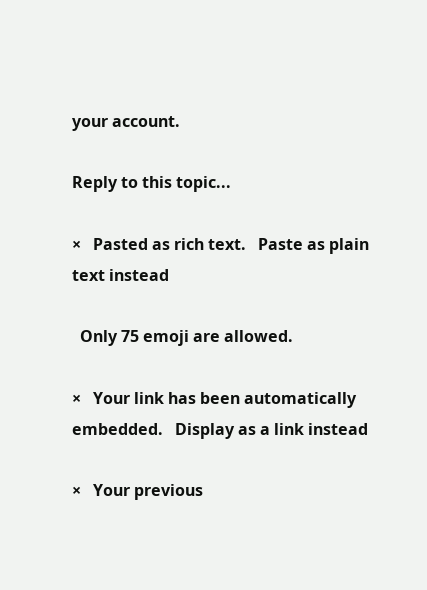your account.

Reply to this topic...

×   Pasted as rich text.   Paste as plain text instead

  Only 75 emoji are allowed.

×   Your link has been automatically embedded.   Display as a link instead

×   Your previous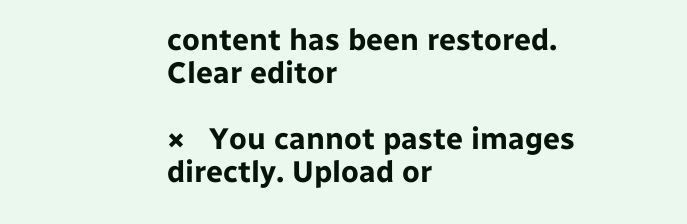content has been restored.   Clear editor

×   You cannot paste images directly. Upload or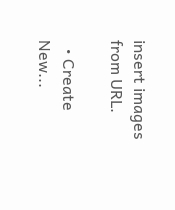insert images from URL.

  • Create New...